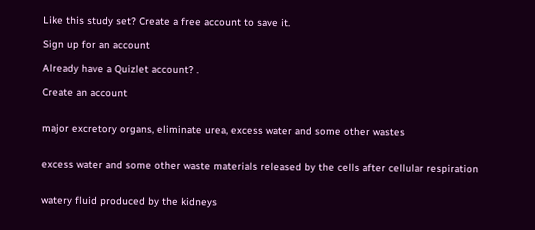Like this study set? Create a free account to save it.

Sign up for an account

Already have a Quizlet account? .

Create an account


major excretory organs, eliminate urea, excess water and some other wastes


excess water and some other waste materials released by the cells after cellular respiration


watery fluid produced by the kidneys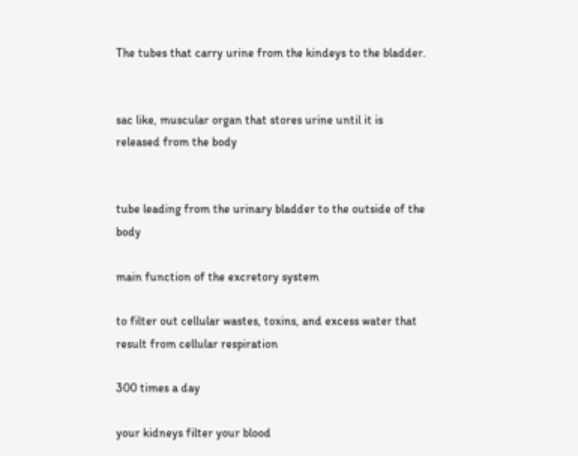The tubes that carry urine from the kindeys to the bladder.


sac like, muscular organ that stores urine until it is released from the body


tube leading from the urinary bladder to the outside of the body

main function of the excretory system

to filter out cellular wastes, toxins, and excess water that result from cellular respiration

300 times a day

your kidneys filter your blood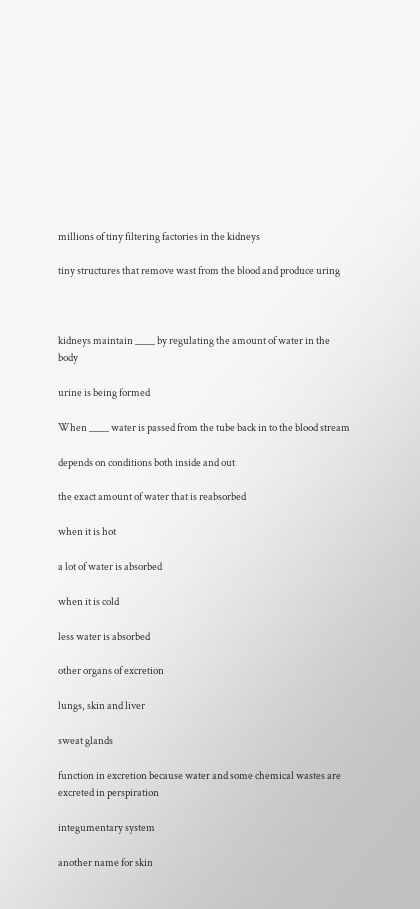millions of tiny filtering factories in the kidneys

tiny structures that remove wast from the blood and produce uring



kidneys maintain ____ by regulating the amount of water in the body

urine is being formed

When ____ water is passed from the tube back in to the blood stream

depends on conditions both inside and out

the exact amount of water that is reabsorbed

when it is hot

a lot of water is absorbed

when it is cold

less water is absorbed

other organs of excretion

lungs, skin and liver

sweat glands

function in excretion because water and some chemical wastes are excreted in perspiration

integumentary system

another name for skin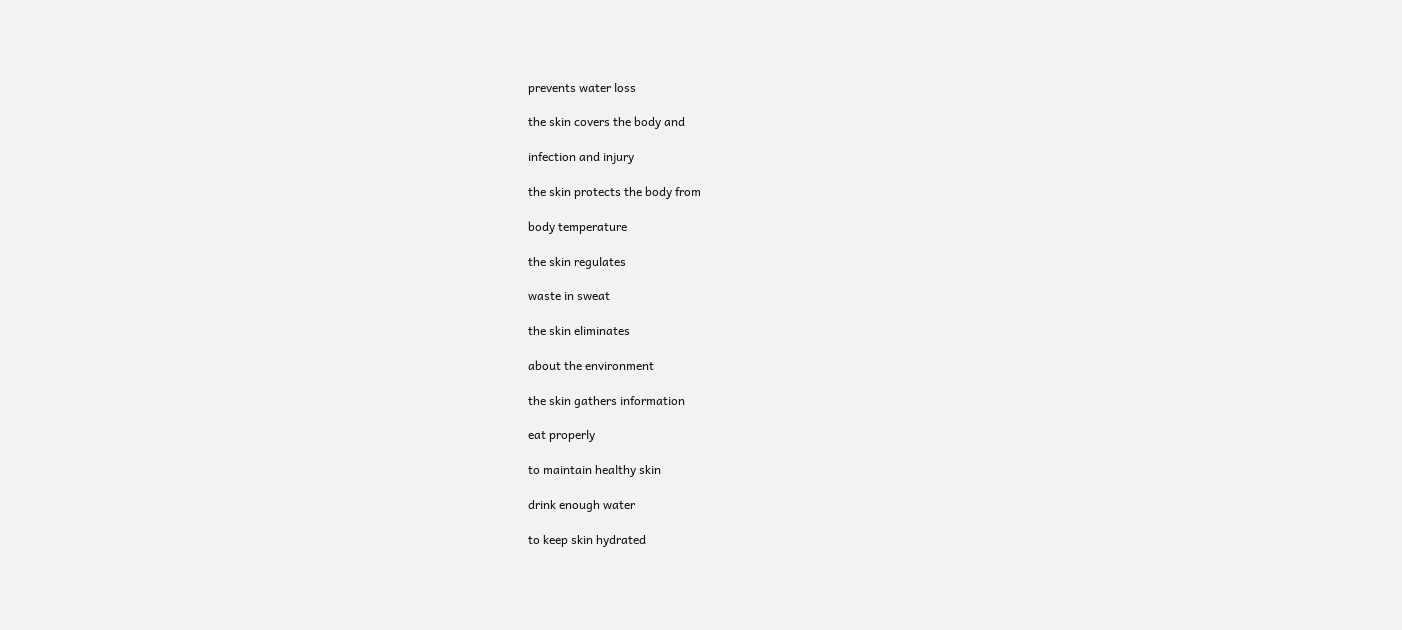prevents water loss

the skin covers the body and

infection and injury

the skin protects the body from

body temperature

the skin regulates

waste in sweat

the skin eliminates

about the environment

the skin gathers information

eat properly

to maintain healthy skin

drink enough water

to keep skin hydrated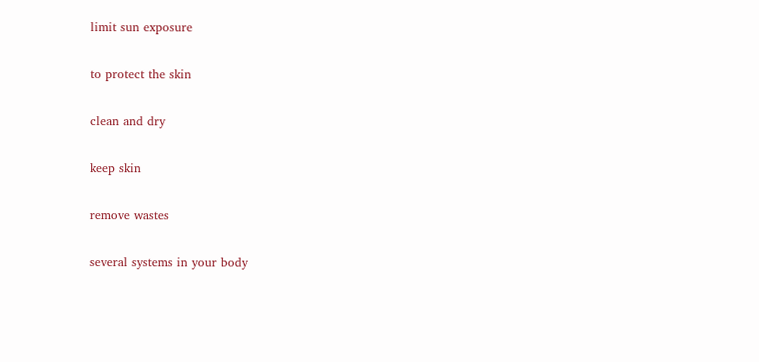limit sun exposure

to protect the skin

clean and dry

keep skin

remove wastes

several systems in your body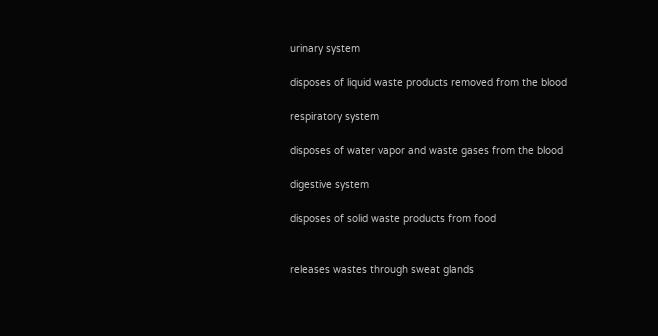urinary system

disposes of liquid waste products removed from the blood

respiratory system

disposes of water vapor and waste gases from the blood

digestive system

disposes of solid waste products from food


releases wastes through sweat glands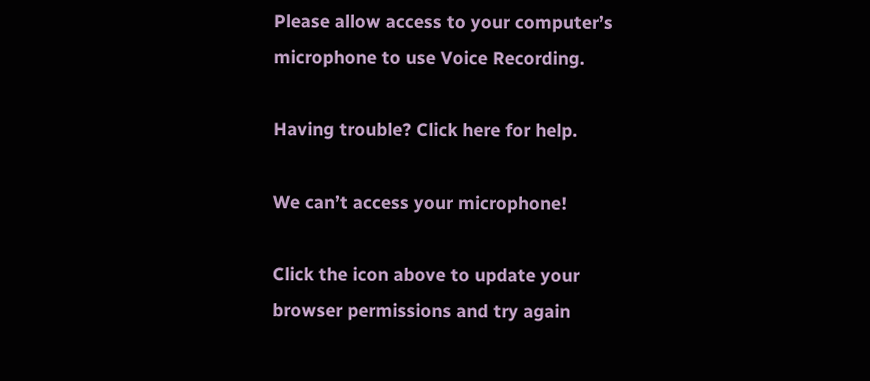Please allow access to your computer’s microphone to use Voice Recording.

Having trouble? Click here for help.

We can’t access your microphone!

Click the icon above to update your browser permissions and try again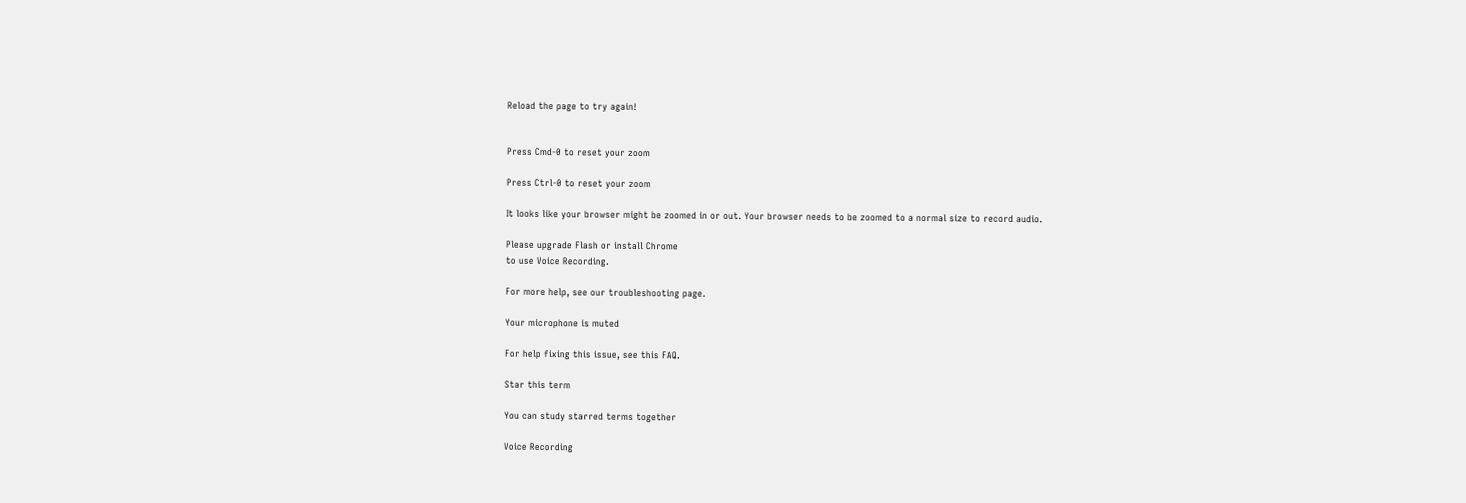Reload the page to try again!


Press Cmd-0 to reset your zoom

Press Ctrl-0 to reset your zoom

It looks like your browser might be zoomed in or out. Your browser needs to be zoomed to a normal size to record audio.

Please upgrade Flash or install Chrome
to use Voice Recording.

For more help, see our troubleshooting page.

Your microphone is muted

For help fixing this issue, see this FAQ.

Star this term

You can study starred terms together

Voice Recording